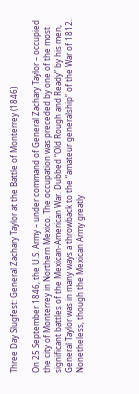Three Day Slugfest: General Zachary Taylor at the Battle of Monterrey (1846)

On 25 September 1846, the U.S. Army – under command of General Zachary Taylor – occupied the city of Monterrey in Northern Mexico. The occupation was preceded by one of the most significant battles of the Mexican-American War. Dubbed “Old Rough and Ready” by his men, General Taylor was in many ways a throwback to the “amateur generalship” of the War of 1812. Nonetheless, though the Mexican Army greatly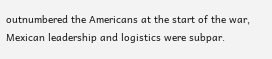outnumbered the Americans at the start of the war, Mexican leadership and logistics were subpar.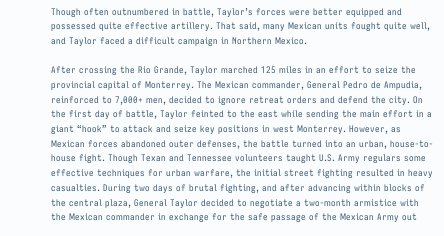Though often outnumbered in battle, Taylor’s forces were better equipped and possessed quite effective artillery. That said, many Mexican units fought quite well, and Taylor faced a difficult campaign in Northern Mexico.

After crossing the Rio Grande, Taylor marched 125 miles in an effort to seize the provincial capital of Monterrey. The Mexican commander, General Pedro de Ampudia, reinforced to 7,000+ men, decided to ignore retreat orders and defend the city. On the first day of battle, Taylor feinted to the east while sending the main effort in a giant “hook” to attack and seize key positions in west Monterrey. However, as Mexican forces abandoned outer defenses, the battle turned into an urban, house-to-house fight. Though Texan and Tennessee volunteers taught U.S. Army regulars some effective techniques for urban warfare, the initial street fighting resulted in heavy casualties. During two days of brutal fighting, and after advancing within blocks of the central plaza, General Taylor decided to negotiate a two-month armistice with the Mexican commander in exchange for the safe passage of the Mexican Army out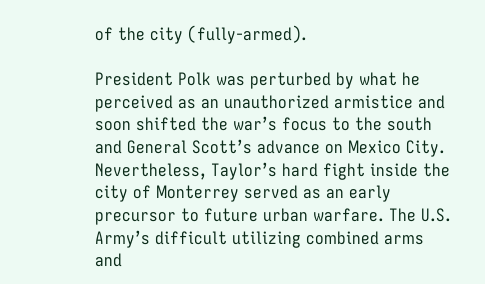of the city (fully-armed).

President Polk was perturbed by what he perceived as an unauthorized armistice and soon shifted the war’s focus to the south and General Scott’s advance on Mexico City. Nevertheless, Taylor’s hard fight inside the city of Monterrey served as an early precursor to future urban warfare. The U.S. Army’s difficult utilizing combined arms and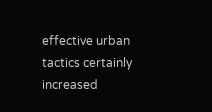effective urban tactics certainly increased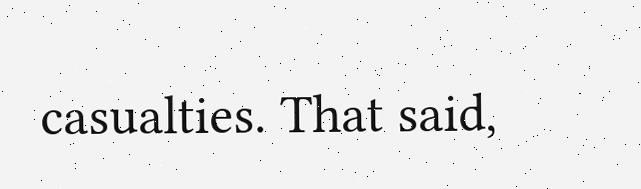casualties. That said,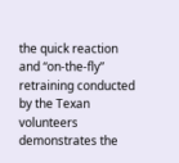the quick reaction and “on-the-fly” retraining conducted by the Texan volunteers demonstrates the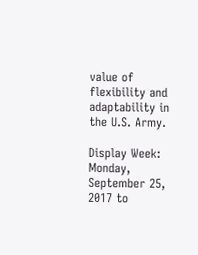value of flexibility and adaptability in the U.S. Army.

Display Week:
Monday, September 25, 2017 to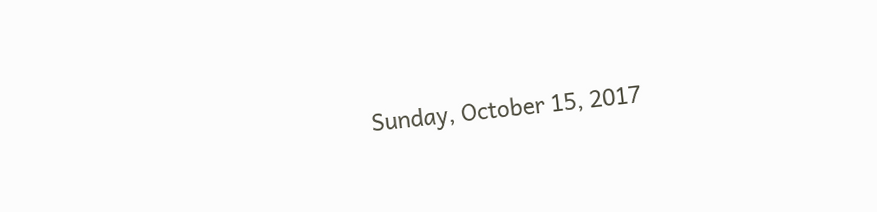Sunday, October 15, 2017